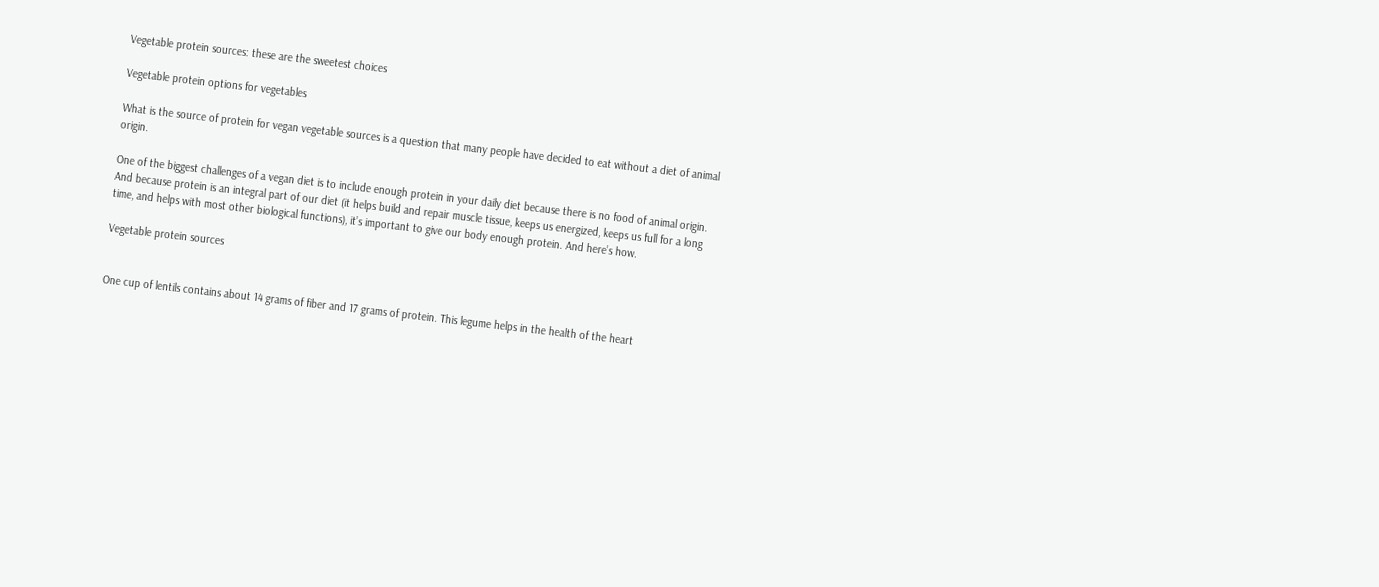Vegetable protein sources: these are the sweetest choices

Vegetable protein options for vegetables

What is the source of protein for vegan vegetable sources is a question that many people have decided to eat without a diet of animal origin.

One of the biggest challenges of a vegan diet is to include enough protein in your daily diet because there is no food of animal origin. And because protein is an integral part of our diet (it helps build and repair muscle tissue, keeps us energized, keeps us full for a long time, and helps with most other biological functions), it’s important to give our body enough protein. And here’s how.

Vegetable protein sources


One cup of lentils contains about 14 grams of fiber and 17 grams of protein. This legume helps in the health of the heart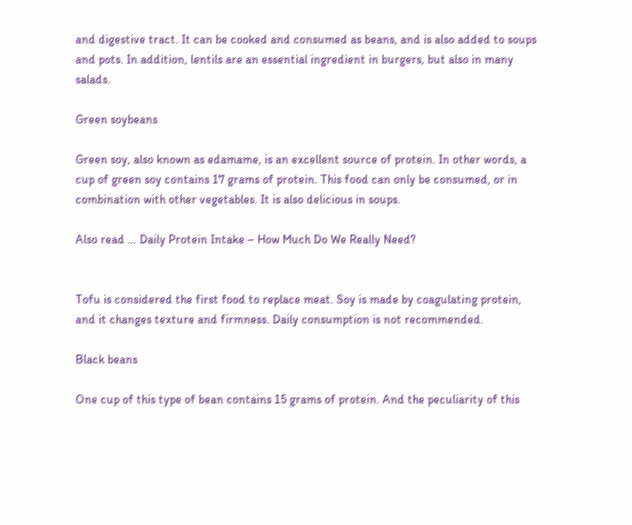and digestive tract. It can be cooked and consumed as beans, and is also added to soups and pots. In addition, lentils are an essential ingredient in burgers, but also in many salads.

Green soybeans

Green soy, also known as edamame, is an excellent source of protein. In other words, a cup of green soy contains 17 grams of protein. This food can only be consumed, or in combination with other vegetables. It is also delicious in soups.

Also read … Daily Protein Intake – How Much Do We Really Need?


Tofu is considered the first food to replace meat. Soy is made by coagulating protein, and it changes texture and firmness. Daily consumption is not recommended.

Black beans

One cup of this type of bean contains 15 grams of protein. And the peculiarity of this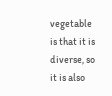vegetable is that it is diverse, so it is also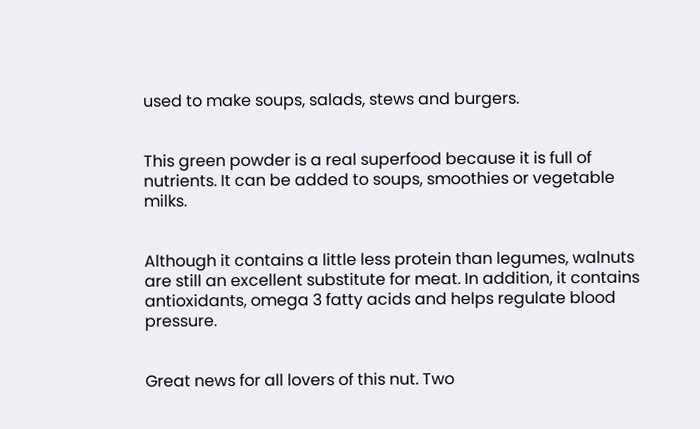used to make soups, salads, stews and burgers.


This green powder is a real superfood because it is full of nutrients. It can be added to soups, smoothies or vegetable milks.


Although it contains a little less protein than legumes, walnuts are still an excellent substitute for meat. In addition, it contains antioxidants, omega 3 fatty acids and helps regulate blood pressure.


Great news for all lovers of this nut. Two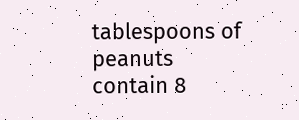tablespoons of peanuts contain 8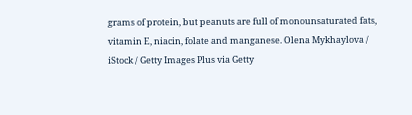grams of protein, but peanuts are full of monounsaturated fats, vitamin E, niacin, folate and manganese. Olena Mykhaylova / iStock / Getty Images Plus via Getty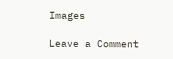Images

Leave a Comment